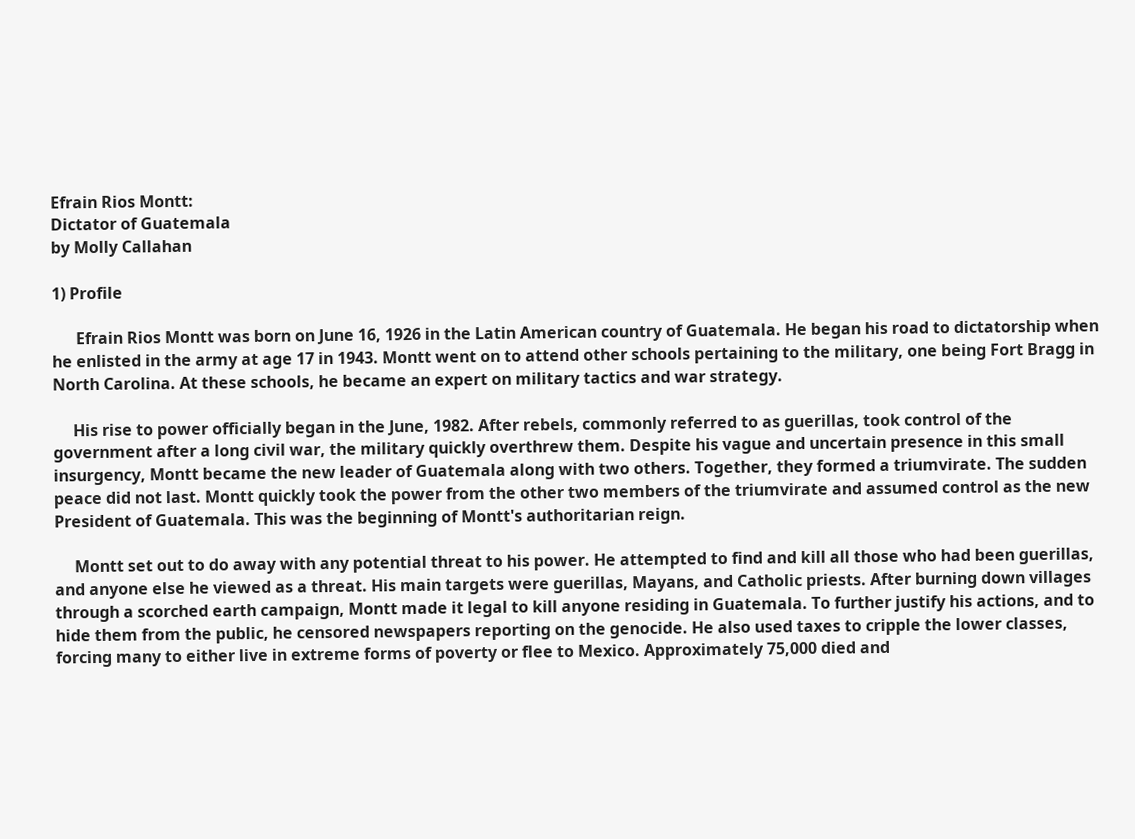Efrain Rios Montt:
Dictator of Guatemala
by Molly Callahan

1) Profile

      Efrain Rios Montt was born on June 16, 1926 in the Latin American country of Guatemala. He began his road to dictatorship when he enlisted in the army at age 17 in 1943. Montt went on to attend other schools pertaining to the military, one being Fort Bragg in North Carolina. At these schools, he became an expert on military tactics and war strategy.

     His rise to power officially began in the June, 1982. After rebels, commonly referred to as guerillas, took control of the government after a long civil war, the military quickly overthrew them. Despite his vague and uncertain presence in this small insurgency, Montt became the new leader of Guatemala along with two others. Together, they formed a triumvirate. The sudden peace did not last. Montt quickly took the power from the other two members of the triumvirate and assumed control as the new President of Guatemala. This was the beginning of Montt's authoritarian reign.

     Montt set out to do away with any potential threat to his power. He attempted to find and kill all those who had been guerillas, and anyone else he viewed as a threat. His main targets were guerillas, Mayans, and Catholic priests. After burning down villages through a scorched earth campaign, Montt made it legal to kill anyone residing in Guatemala. To further justify his actions, and to hide them from the public, he censored newspapers reporting on the genocide. He also used taxes to cripple the lower classes, forcing many to either live in extreme forms of poverty or flee to Mexico. Approximately 75,000 died and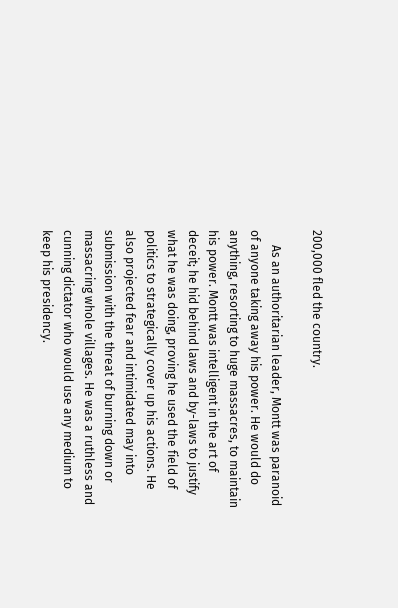200,000 fled the country.

     As an authoritarian leader, Montt was paranoid of anyone taking away his power. He would do anything, resorting to huge massacres, to maintain his power. Montt was intelligent in the art of deceit; he hid behind laws and by-laws to justify what he was doing, proving he used the field of politics to strategically cover up his actions. He also projected fear and intimidated may into submission with the threat of burning down or massacring whole villages. He was a ruthless and cunning dictator who would use any medium to keep his presidency.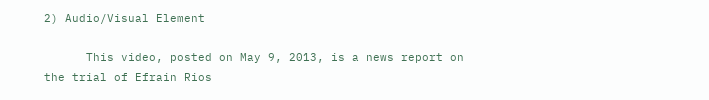2) Audio/Visual Element

      This video, posted on May 9, 2013, is a news report on the trial of Efrain Rios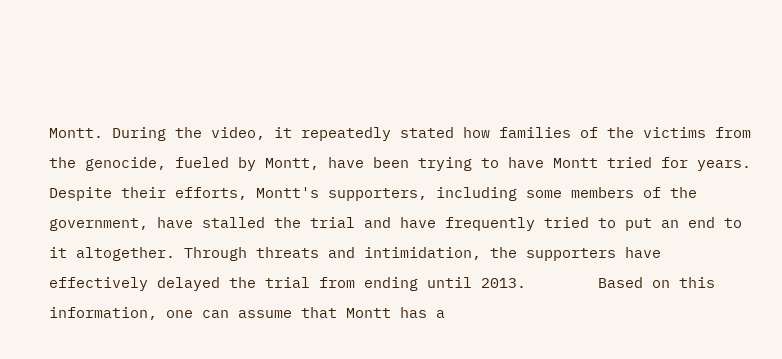Montt. During the video, it repeatedly stated how families of the victims from the genocide, fueled by Montt, have been trying to have Montt tried for years. Despite their efforts, Montt's supporters, including some members of the government, have stalled the trial and have frequently tried to put an end to it altogether. Through threats and intimidation, the supporters have effectively delayed the trial from ending until 2013.        Based on this information, one can assume that Montt has a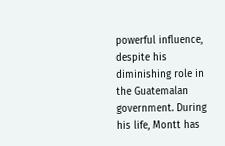powerful influence, despite his diminishing role in the Guatemalan government. During his life, Montt has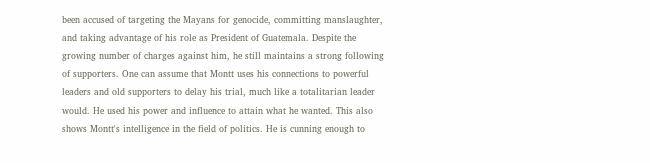been accused of targeting the Mayans for genocide, committing manslaughter, and taking advantage of his role as President of Guatemala. Despite the growing number of charges against him, he still maintains a strong following of supporters. One can assume that Montt uses his connections to powerful leaders and old supporters to delay his trial, much like a totalitarian leader would. He used his power and influence to attain what he wanted. This also shows Montt's intelligence in the field of politics. He is cunning enough to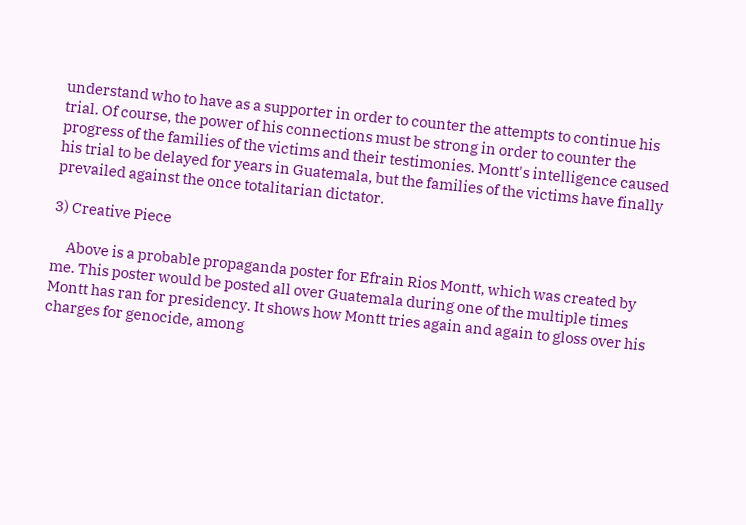understand who to have as a supporter in order to counter the attempts to continue his trial. Of course, the power of his connections must be strong in order to counter the progress of the families of the victims and their testimonies. Montt's intelligence caused his trial to be delayed for years in Guatemala, but the families of the victims have finally prevailed against the once totalitarian dictator.

3) Creative Piece

     Above is a probable propaganda poster for Efrain Rios Montt, which was created by me. This poster would be posted all over Guatemala during one of the multiple times Montt has ran for presidency. It shows how Montt tries again and again to gloss over his charges for genocide, among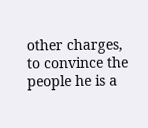other charges, to convince the people he is a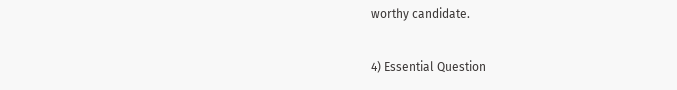worthy candidate.

4) Essential Question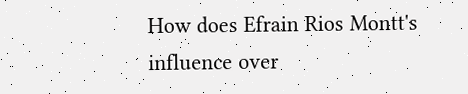How does Efrain Rios Montt's influence over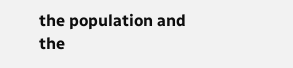the population and the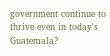government continue to thrive even in today's Guatemala?